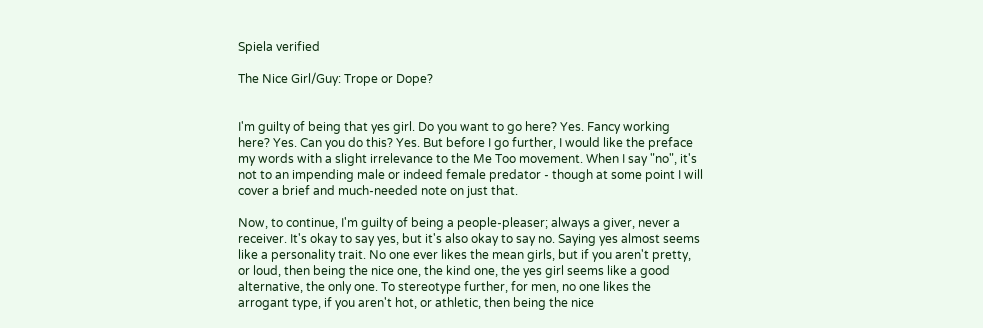Spiela verified

The Nice Girl/Guy: Trope or Dope?


I'm guilty of being that yes girl. Do you want to go here? Yes. Fancy working here? Yes. Can you do this? Yes. But before I go further, I would like the preface my words with a slight irrelevance to the Me Too movement. When I say "no", it's not to an impending male or indeed female predator - though at some point I will cover a brief and much-needed note on just that.

Now, to continue, I'm guilty of being a people-pleaser; always a giver, never a receiver. It's okay to say yes, but it's also okay to say no. Saying yes almost seems like a personality trait. No one ever likes the mean girls, but if you aren't pretty, or loud, then being the nice one, the kind one, the yes girl seems like a good alternative, the only one. To stereotype further, for men, no one likes the arrogant type, if you aren't hot, or athletic, then being the nice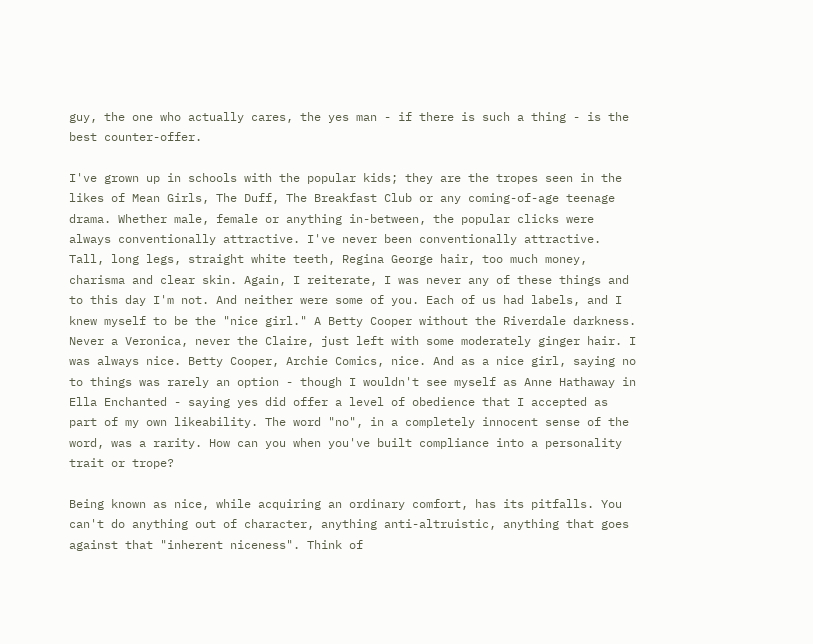guy, the one who actually cares, the yes man - if there is such a thing - is the best counter-offer.

I've grown up in schools with the popular kids; they are the tropes seen in the likes of Mean Girls, The Duff, The Breakfast Club or any coming-of-age teenage drama. Whether male, female or anything in-between, the popular clicks were always conventionally attractive. I've never been conventionally attractive. Tall, long legs, straight white teeth, Regina George hair, too much money, charisma and clear skin. Again, I reiterate, I was never any of these things and to this day I'm not. And neither were some of you. Each of us had labels, and I knew myself to be the "nice girl." A Betty Cooper without the Riverdale darkness. Never a Veronica, never the Claire, just left with some moderately ginger hair. I was always nice. Betty Cooper, Archie Comics, nice. And as a nice girl, saying no to things was rarely an option - though I wouldn't see myself as Anne Hathaway in Ella Enchanted - saying yes did offer a level of obedience that I accepted as part of my own likeability. The word "no", in a completely innocent sense of the word, was a rarity. How can you when you've built compliance into a personality trait or trope?

Being known as nice, while acquiring an ordinary comfort, has its pitfalls. You can't do anything out of character, anything anti-altruistic, anything that goes against that "inherent niceness". Think of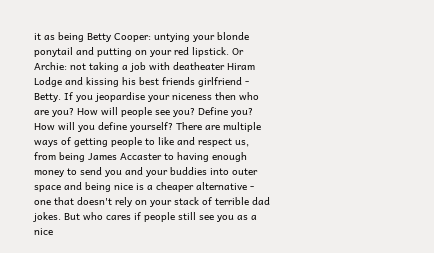it as being Betty Cooper: untying your blonde ponytail and putting on your red lipstick. Or Archie: not taking a job with deatheater Hiram Lodge and kissing his best friends girlfriend - Betty. If you jeopardise your niceness then who are you? How will people see you? Define you? How will you define yourself? There are multiple ways of getting people to like and respect us, from being James Accaster to having enough money to send you and your buddies into outer space and being nice is a cheaper alternative - one that doesn't rely on your stack of terrible dad jokes. But who cares if people still see you as a nice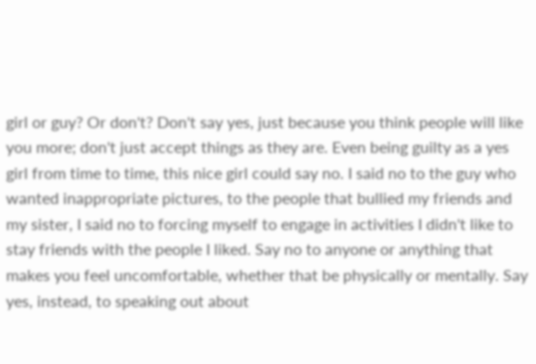girl or guy? Or don't? Don't say yes, just because you think people will like you more; don't just accept things as they are. Even being guilty as a yes girl from time to time, this nice girl could say no. I said no to the guy who wanted inappropriate pictures, to the people that bullied my friends and my sister, I said no to forcing myself to engage in activities I didn't like to stay friends with the people I liked. Say no to anyone or anything that makes you feel uncomfortable, whether that be physically or mentally. Say yes, instead, to speaking out about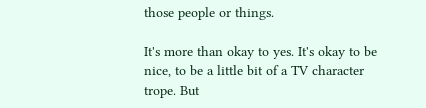those people or things.

It's more than okay to yes. It's okay to be nice, to be a little bit of a TV character trope. But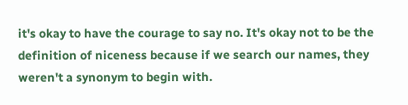it's okay to have the courage to say no. It's okay not to be the definition of niceness because if we search our names, they weren't a synonym to begin with.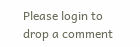Please login to drop a comment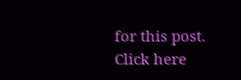for this post. Click here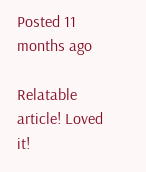Posted 11 months ago

Relatable article! Loved it!